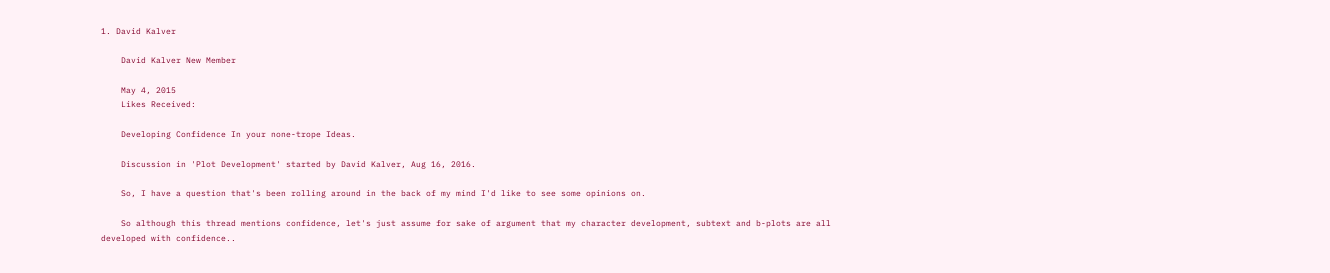1. David Kalver

    David Kalver New Member

    May 4, 2015
    Likes Received:

    Developing Confidence In your none-trope Ideas.

    Discussion in 'Plot Development' started by David Kalver, Aug 16, 2016.

    So, I have a question that's been rolling around in the back of my mind I'd like to see some opinions on.

    So although this thread mentions confidence, let's just assume for sake of argument that my character development, subtext and b-plots are all developed with confidence..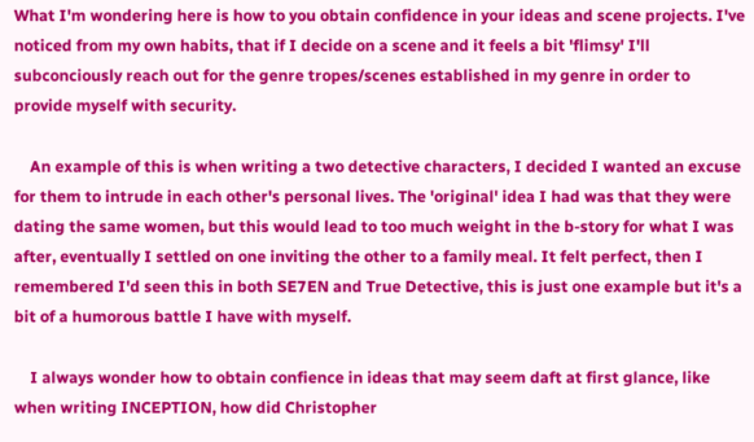What I'm wondering here is how to you obtain confidence in your ideas and scene projects. I've noticed from my own habits, that if I decide on a scene and it feels a bit 'flimsy' I'll subconciously reach out for the genre tropes/scenes established in my genre in order to provide myself with security.

    An example of this is when writing a two detective characters, I decided I wanted an excuse for them to intrude in each other's personal lives. The 'original' idea I had was that they were dating the same women, but this would lead to too much weight in the b-story for what I was after, eventually I settled on one inviting the other to a family meal. It felt perfect, then I remembered I'd seen this in both SE7EN and True Detective, this is just one example but it's a bit of a humorous battle I have with myself.

    I always wonder how to obtain confience in ideas that may seem daft at first glance, like when writing INCEPTION, how did Christopher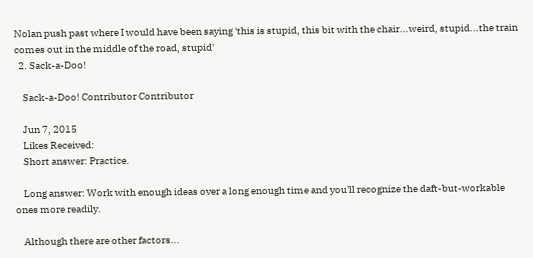Nolan push past where I would have been saying 'this is stupid, this bit with the chair...weird, stupid...the train comes out in the middle of the road, stupid'
  2. Sack-a-Doo!

    Sack-a-Doo! Contributor Contributor

    Jun 7, 2015
    Likes Received:
    Short answer: Practice.

    Long answer: Work with enough ideas over a long enough time and you'll recognize the daft-but-workable ones more readily.

    Although there are other factors...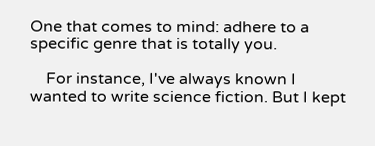One that comes to mind: adhere to a specific genre that is totally you.

    For instance, I've always known I wanted to write science fiction. But I kept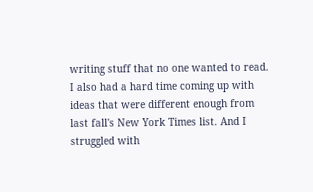writing stuff that no one wanted to read. I also had a hard time coming up with ideas that were different enough from last fall's New York Times list. And I struggled with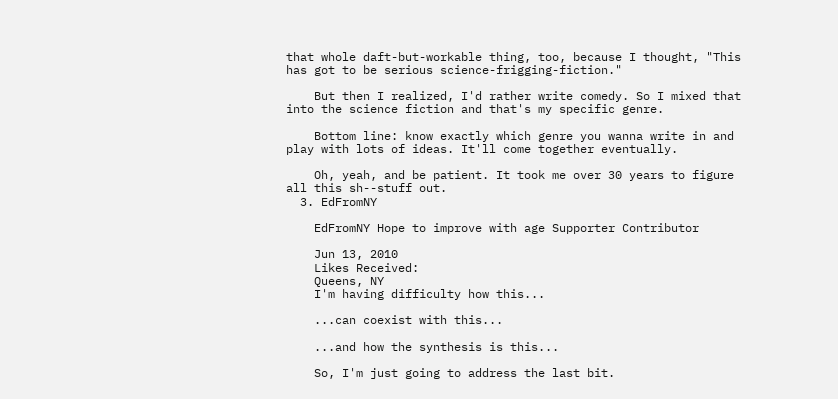that whole daft-but-workable thing, too, because I thought, "This has got to be serious science-frigging-fiction."

    But then I realized, I'd rather write comedy. So I mixed that into the science fiction and that's my specific genre.

    Bottom line: know exactly which genre you wanna write in and play with lots of ideas. It'll come together eventually.

    Oh, yeah, and be patient. It took me over 30 years to figure all this sh--stuff out.
  3. EdFromNY

    EdFromNY Hope to improve with age Supporter Contributor

    Jun 13, 2010
    Likes Received:
    Queens, NY
    I'm having difficulty how this...

    ...can coexist with this...

    ...and how the synthesis is this...

    So, I'm just going to address the last bit.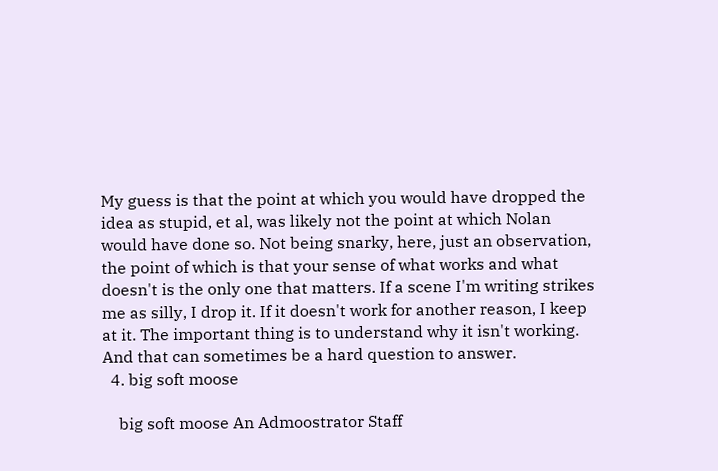My guess is that the point at which you would have dropped the idea as stupid, et al, was likely not the point at which Nolan would have done so. Not being snarky, here, just an observation, the point of which is that your sense of what works and what doesn't is the only one that matters. If a scene I'm writing strikes me as silly, I drop it. If it doesn't work for another reason, I keep at it. The important thing is to understand why it isn't working. And that can sometimes be a hard question to answer.
  4. big soft moose

    big soft moose An Admoostrator Staff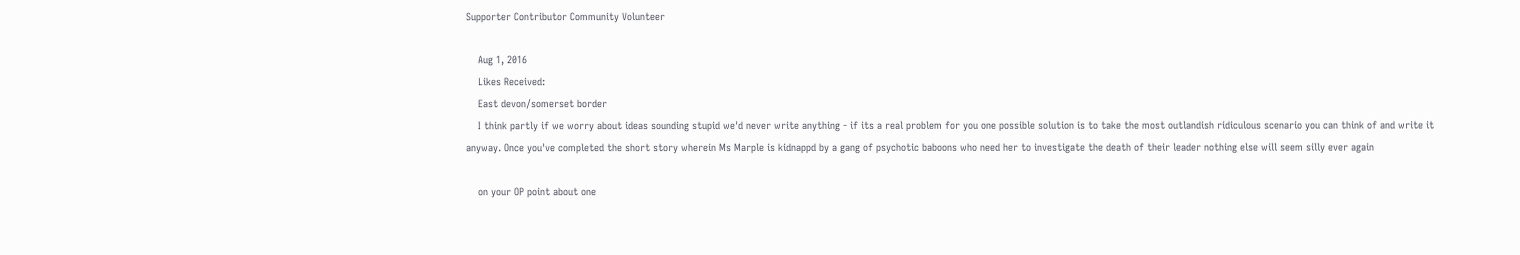Supporter Contributor Community Volunteer

    Aug 1, 2016
    Likes Received:
    East devon/somerset border
    I think partly if we worry about ideas sounding stupid we'd never write anything - if its a real problem for you one possible solution is to take the most outlandish ridiculous scenario you can think of and write it anyway. Once you've completed the short story wherein Ms Marple is kidnappd by a gang of psychotic baboons who need her to investigate the death of their leader nothing else will seem silly ever again

    on your OP point about one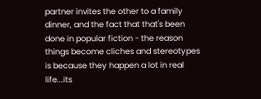partner invites the other to a family dinner, and the fact that that's been done in popular fiction - the reason things become cliches and stereotypes is because they happen a lot in real life...its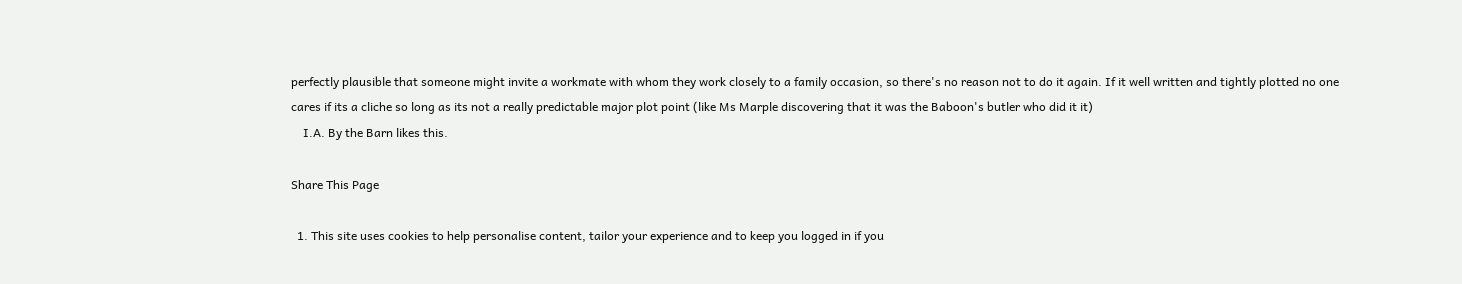perfectly plausible that someone might invite a workmate with whom they work closely to a family occasion, so there's no reason not to do it again. If it well written and tightly plotted no one cares if its a cliche so long as its not a really predictable major plot point (like Ms Marple discovering that it was the Baboon's butler who did it it)
    I.A. By the Barn likes this.

Share This Page

  1. This site uses cookies to help personalise content, tailor your experience and to keep you logged in if you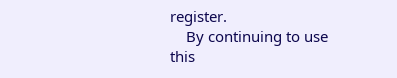register.
    By continuing to use this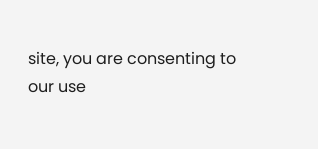site, you are consenting to our use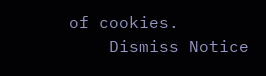of cookies.
    Dismiss Notice